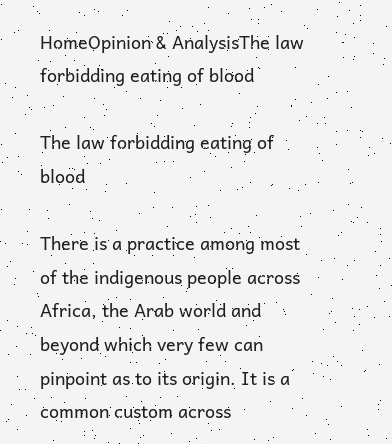HomeOpinion & AnalysisThe law forbidding eating of blood

The law forbidding eating of blood

There is a practice among most of the indigenous people across Africa, the Arab world and beyond which very few can pinpoint as to its origin. It is a common custom across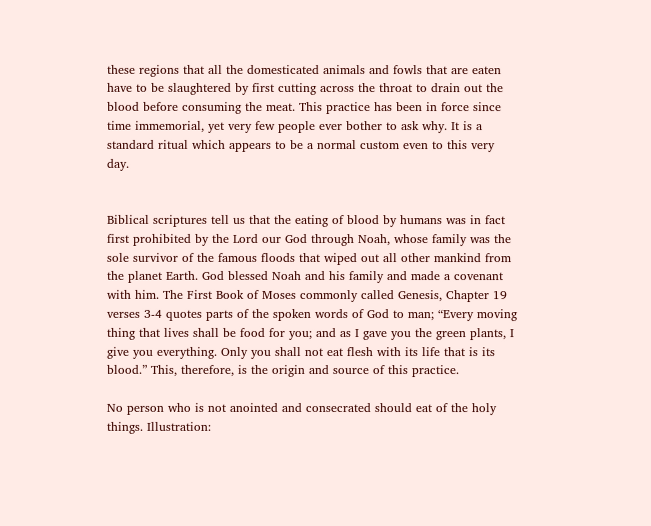these regions that all the domesticated animals and fowls that are eaten have to be slaughtered by first cutting across the throat to drain out the blood before consuming the meat. This practice has been in force since time immemorial, yet very few people ever bother to ask why. It is a standard ritual which appears to be a normal custom even to this very day.


Biblical scriptures tell us that the eating of blood by humans was in fact first prohibited by the Lord our God through Noah, whose family was the sole survivor of the famous floods that wiped out all other mankind from the planet Earth. God blessed Noah and his family and made a covenant with him. The First Book of Moses commonly called Genesis, Chapter 19 verses 3-4 quotes parts of the spoken words of God to man; “Every moving thing that lives shall be food for you; and as I gave you the green plants, I give you everything. Only you shall not eat flesh with its life that is its blood.” This, therefore, is the origin and source of this practice.

No person who is not anointed and consecrated should eat of the holy things. Illustration: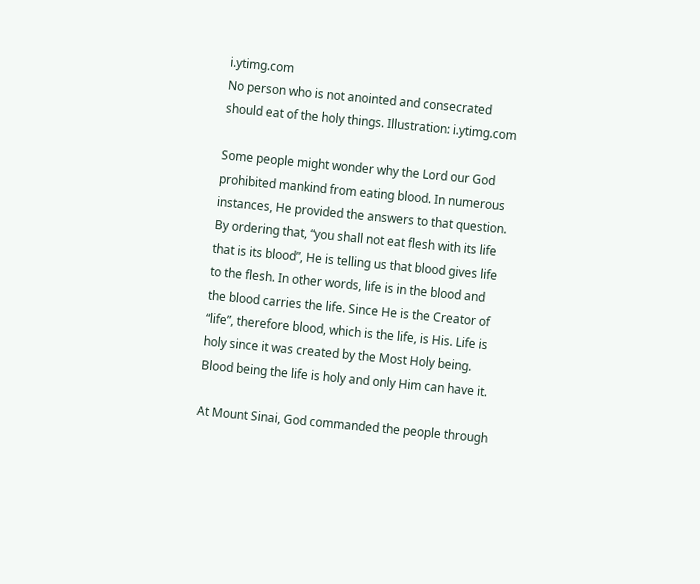i.ytimg.com
No person who is not anointed and consecrated should eat of the holy things. Illustration: i.ytimg.com

Some people might wonder why the Lord our God prohibited mankind from eating blood. In numerous instances, He provided the answers to that question. By ordering that, “you shall not eat flesh with its life that is its blood”, He is telling us that blood gives life to the flesh. In other words, life is in the blood and the blood carries the life. Since He is the Creator of “life”, therefore blood, which is the life, is His. Life is holy since it was created by the Most Holy being. Blood being the life is holy and only Him can have it.

At Mount Sinai, God commanded the people through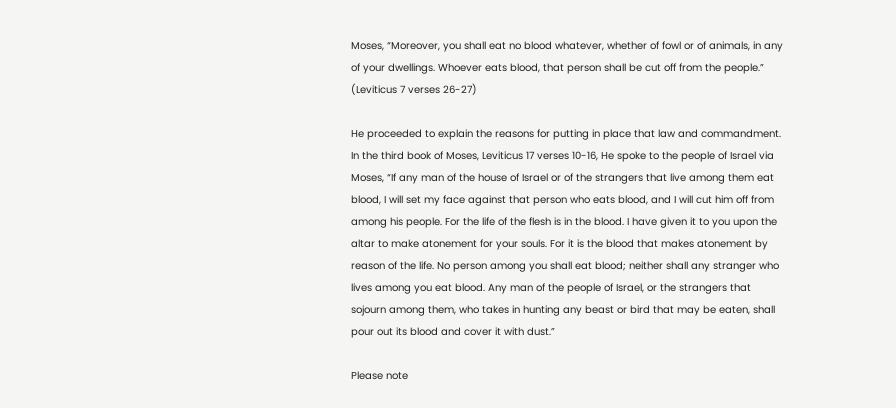Moses, “Moreover, you shall eat no blood whatever, whether of fowl or of animals, in any of your dwellings. Whoever eats blood, that person shall be cut off from the people.” (Leviticus 7 verses 26-27)

He proceeded to explain the reasons for putting in place that law and commandment. In the third book of Moses, Leviticus 17 verses 10-16, He spoke to the people of Israel via Moses, “If any man of the house of Israel or of the strangers that live among them eat blood, I will set my face against that person who eats blood, and I will cut him off from among his people. For the life of the flesh is in the blood. I have given it to you upon the altar to make atonement for your souls. For it is the blood that makes atonement by reason of the life. No person among you shall eat blood; neither shall any stranger who lives among you eat blood. Any man of the people of Israel, or the strangers that sojourn among them, who takes in hunting any beast or bird that may be eaten, shall pour out its blood and cover it with dust.”

Please note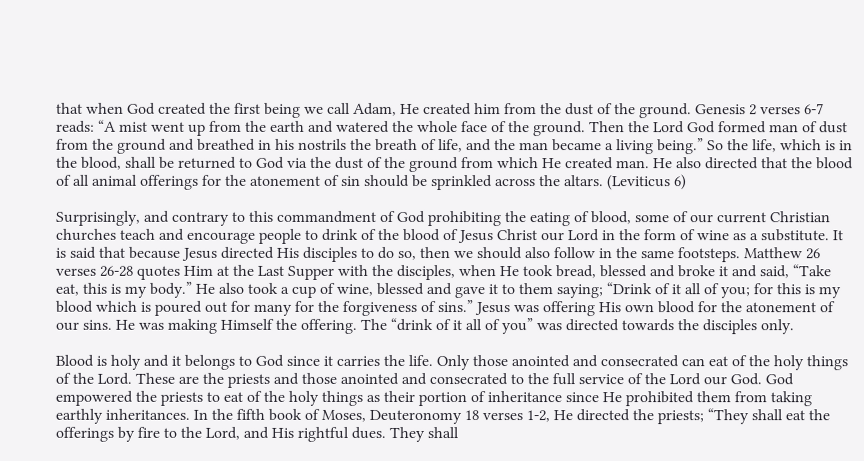that when God created the first being we call Adam, He created him from the dust of the ground. Genesis 2 verses 6-7 reads: “A mist went up from the earth and watered the whole face of the ground. Then the Lord God formed man of dust from the ground and breathed in his nostrils the breath of life, and the man became a living being.” So the life, which is in the blood, shall be returned to God via the dust of the ground from which He created man. He also directed that the blood of all animal offerings for the atonement of sin should be sprinkled across the altars. (Leviticus 6)

Surprisingly, and contrary to this commandment of God prohibiting the eating of blood, some of our current Christian churches teach and encourage people to drink of the blood of Jesus Christ our Lord in the form of wine as a substitute. It is said that because Jesus directed His disciples to do so, then we should also follow in the same footsteps. Matthew 26 verses 26-28 quotes Him at the Last Supper with the disciples, when He took bread, blessed and broke it and said, “Take eat, this is my body.” He also took a cup of wine, blessed and gave it to them saying; “Drink of it all of you; for this is my blood which is poured out for many for the forgiveness of sins.” Jesus was offering His own blood for the atonement of our sins. He was making Himself the offering. The “drink of it all of you” was directed towards the disciples only.

Blood is holy and it belongs to God since it carries the life. Only those anointed and consecrated can eat of the holy things of the Lord. These are the priests and those anointed and consecrated to the full service of the Lord our God. God empowered the priests to eat of the holy things as their portion of inheritance since He prohibited them from taking earthly inheritances. In the fifth book of Moses, Deuteronomy 18 verses 1-2, He directed the priests; “They shall eat the offerings by fire to the Lord, and His rightful dues. They shall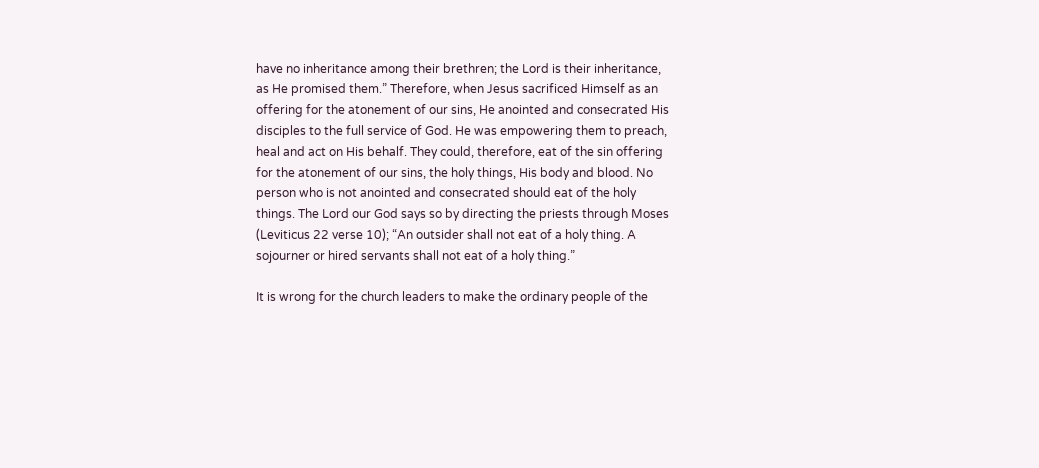have no inheritance among their brethren; the Lord is their inheritance, as He promised them.” Therefore, when Jesus sacrificed Himself as an offering for the atonement of our sins, He anointed and consecrated His disciples to the full service of God. He was empowering them to preach, heal and act on His behalf. They could, therefore, eat of the sin offering for the atonement of our sins, the holy things, His body and blood. No person who is not anointed and consecrated should eat of the holy things. The Lord our God says so by directing the priests through Moses (Leviticus 22 verse 10); “An outsider shall not eat of a holy thing. A sojourner or hired servants shall not eat of a holy thing.”

It is wrong for the church leaders to make the ordinary people of the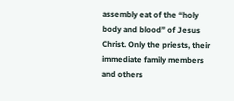assembly eat of the “holy body and blood” of Jesus Christ. Only the priests, their immediate family members and others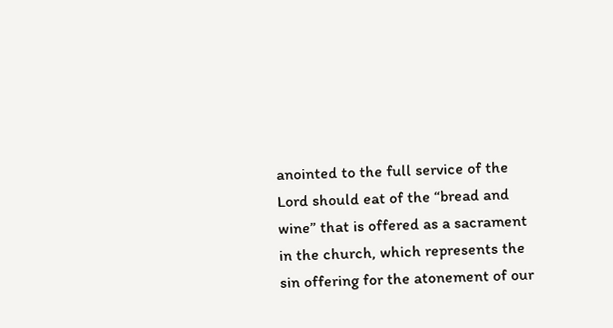anointed to the full service of the Lord should eat of the “bread and wine” that is offered as a sacrament in the church, which represents the sin offering for the atonement of our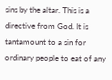sins by the altar. This is a directive from God. It is tantamount to a sin for ordinary people to eat of any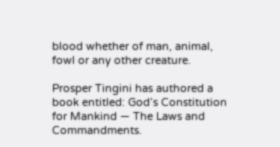blood whether of man, animal, fowl or any other creature.

Prosper Tingini has authored a book entitled: God’s Constitution for Mankind — The Laws and Commandments.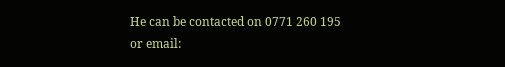He can be contacted on 0771 260 195 or email: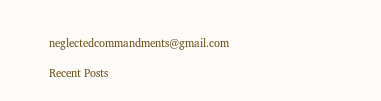neglectedcommandments@gmail.com

Recent Posts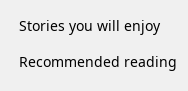Stories you will enjoy

Recommended reading